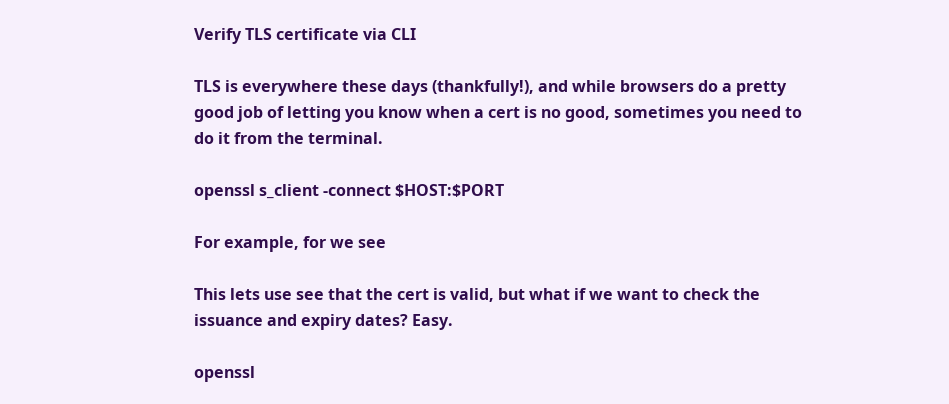Verify TLS certificate via CLI

TLS is everywhere these days (thankfully!), and while browsers do a pretty good job of letting you know when a cert is no good, sometimes you need to do it from the terminal.

openssl s_client -connect $HOST:$PORT

For example, for we see

This lets use see that the cert is valid, but what if we want to check the issuance and expiry dates? Easy.

openssl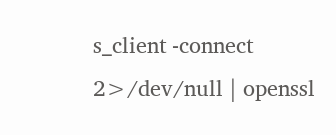s_client -connect 2>/dev/null | openssl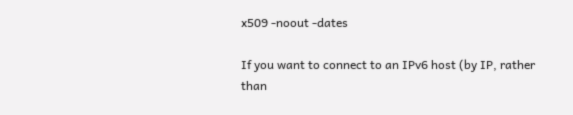x509 -noout -dates

If you want to connect to an IPv6 host (by IP, rather than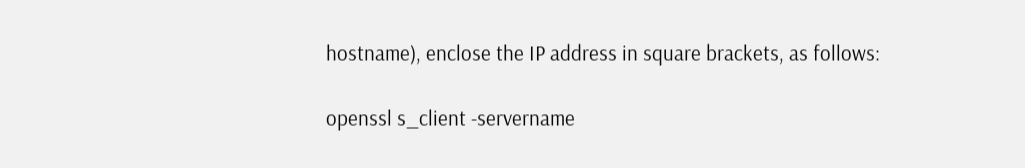hostname), enclose the IP address in square brackets, as follows:

openssl s_client -servername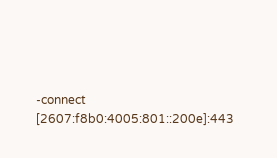-connect [2607:f8b0:4005:801::200e]:443